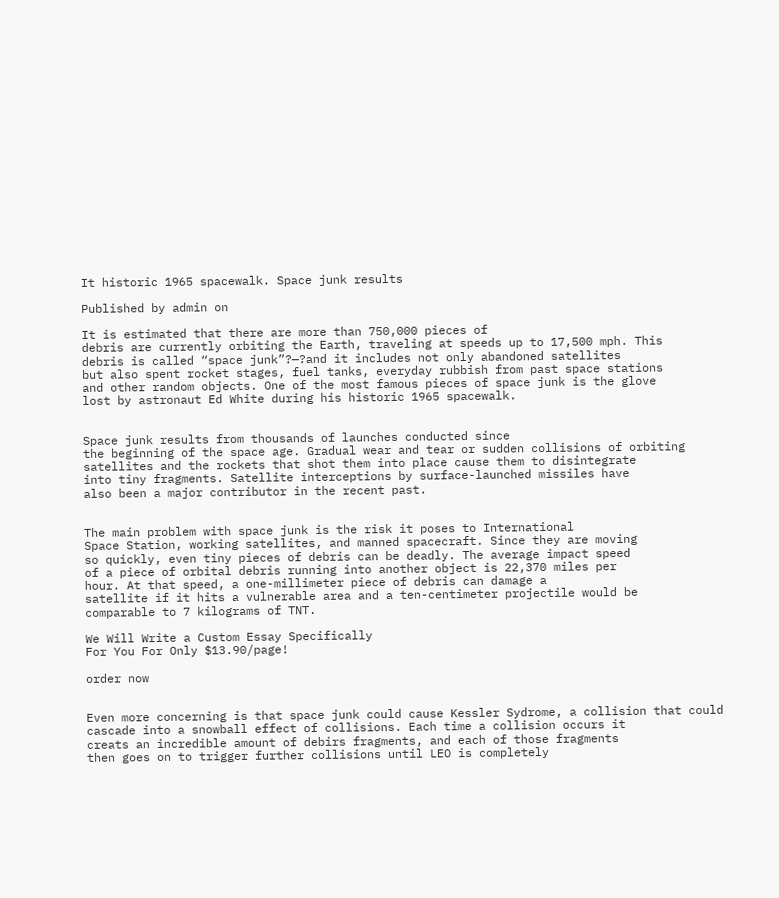It historic 1965 spacewalk. Space junk results

Published by admin on

It is estimated that there are more than 750,000 pieces of
debris are currently orbiting the Earth, traveling at speeds up to 17,500 mph. This
debris is called “space junk”?—?and it includes not only abandoned satellites
but also spent rocket stages, fuel tanks, everyday rubbish from past space stations
and other random objects. One of the most famous pieces of space junk is the glove
lost by astronaut Ed White during his historic 1965 spacewalk.


Space junk results from thousands of launches conducted since
the beginning of the space age. Gradual wear and tear or sudden collisions of orbiting
satellites and the rockets that shot them into place cause them to disintegrate
into tiny fragments. Satellite interceptions by surface-launched missiles have
also been a major contributor in the recent past.


The main problem with space junk is the risk it poses to International
Space Station, working satellites, and manned spacecraft. Since they are moving
so quickly, even tiny pieces of debris can be deadly. The average impact speed
of a piece of orbital debris running into another object is 22,370 miles per
hour. At that speed, a one-millimeter piece of debris can damage a
satellite if it hits a vulnerable area and a ten-centimeter projectile would be
comparable to 7 kilograms of TNT.

We Will Write a Custom Essay Specifically
For You For Only $13.90/page!

order now


Even more concerning is that space junk could cause Kessler Sydrome, a collision that could
cascade into a snowball effect of collisions. Each time a collision occurs it
creats an incredible amount of debirs fragments, and each of those fragments
then goes on to trigger further collisions until LEO is completely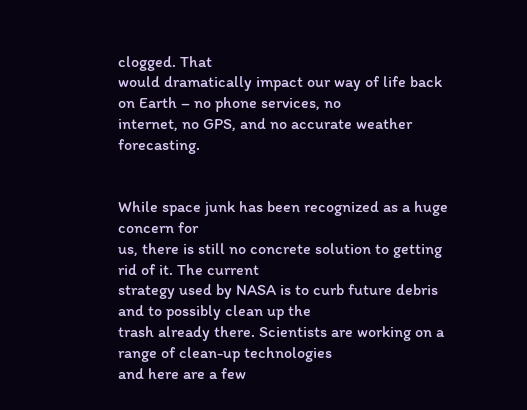clogged. That
would dramatically impact our way of life back on Earth – no phone services, no
internet, no GPS, and no accurate weather forecasting.


While space junk has been recognized as a huge concern for
us, there is still no concrete solution to getting rid of it. The current
strategy used by NASA is to curb future debris and to possibly clean up the
trash already there. Scientists are working on a range of clean-up technologies
and here are a few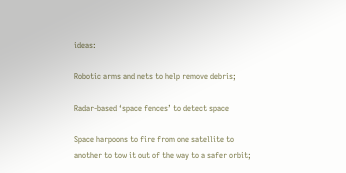ideas:

Robotic arms and nets to help remove debris;

Radar-based ‘space fences’ to detect space

Space harpoons to fire from one satellite to
another to tow it out of the way to a safer orbit;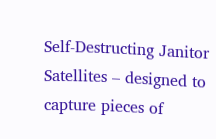Self-Destructing Janitor Satellites – designed to capture pieces of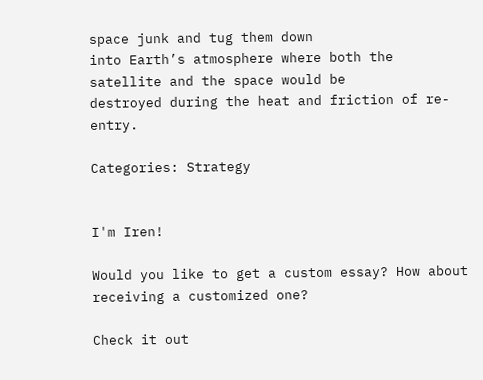space junk and tug them down
into Earth’s atmosphere where both the satellite and the space would be
destroyed during the heat and friction of re-entry.

Categories: Strategy


I'm Iren!

Would you like to get a custom essay? How about receiving a customized one?

Check it out